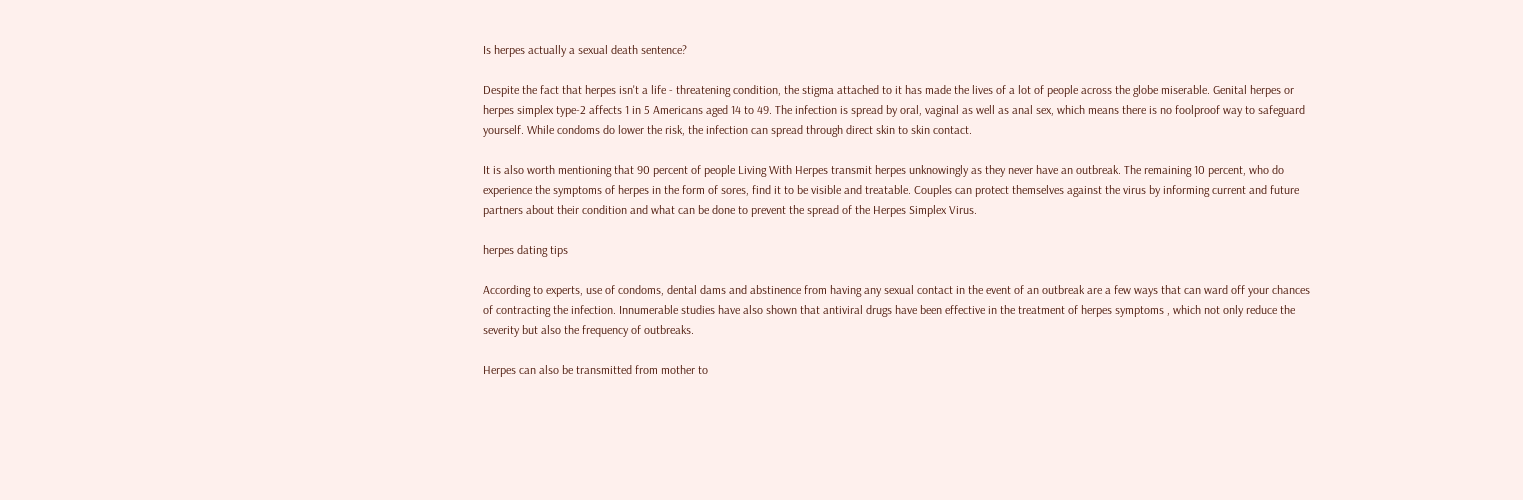Is herpes actually a sexual death sentence?

Despite the fact that herpes isn't a life - threatening condition, the stigma attached to it has made the lives of a lot of people across the globe miserable. Genital herpes or herpes simplex type-2 affects 1 in 5 Americans aged 14 to 49. The infection is spread by oral, vaginal as well as anal sex, which means there is no foolproof way to safeguard yourself. While condoms do lower the risk, the infection can spread through direct skin to skin contact.

It is also worth mentioning that 90 percent of people Living With Herpes transmit herpes unknowingly as they never have an outbreak. The remaining 10 percent, who do experience the symptoms of herpes in the form of sores, find it to be visible and treatable. Couples can protect themselves against the virus by informing current and future partners about their condition and what can be done to prevent the spread of the Herpes Simplex Virus.

herpes dating tips

According to experts, use of condoms, dental dams and abstinence from having any sexual contact in the event of an outbreak are a few ways that can ward off your chances of contracting the infection. Innumerable studies have also shown that antiviral drugs have been effective in the treatment of herpes symptoms , which not only reduce the severity but also the frequency of outbreaks.

Herpes can also be transmitted from mother to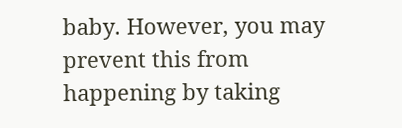baby. However, you may prevent this from happening by taking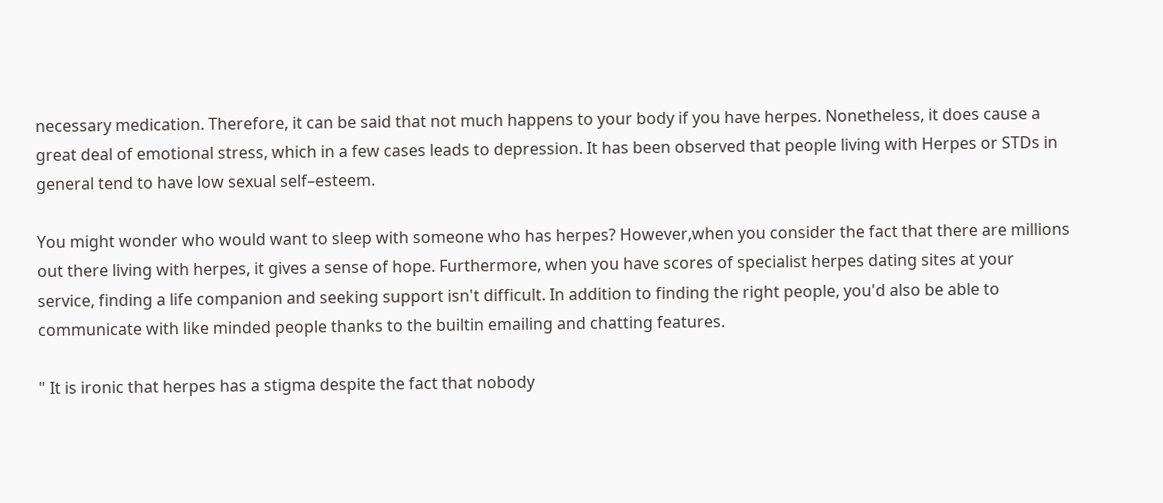necessary medication. Therefore, it can be said that not much happens to your body if you have herpes. Nonetheless, it does cause a great deal of emotional stress, which in a few cases leads to depression. It has been observed that people living with Herpes or STDs in general tend to have low sexual self–esteem.

You might wonder who would want to sleep with someone who has herpes? However,when you consider the fact that there are millions out there living with herpes, it gives a sense of hope. Furthermore, when you have scores of specialist herpes dating sites at your service, finding a life companion and seeking support isn't difficult. In addition to finding the right people, you'd also be able to communicate with like minded people thanks to the builtin emailing and chatting features.

" It is ironic that herpes has a stigma despite the fact that nobody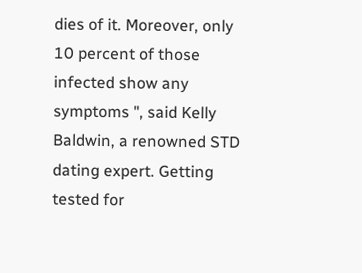dies of it. Moreover, only 10 percent of those infected show any symptoms ", said Kelly Baldwin, a renowned STD dating expert. Getting tested for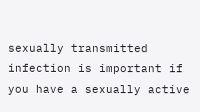sexually transmitted infection is important if you have a sexually active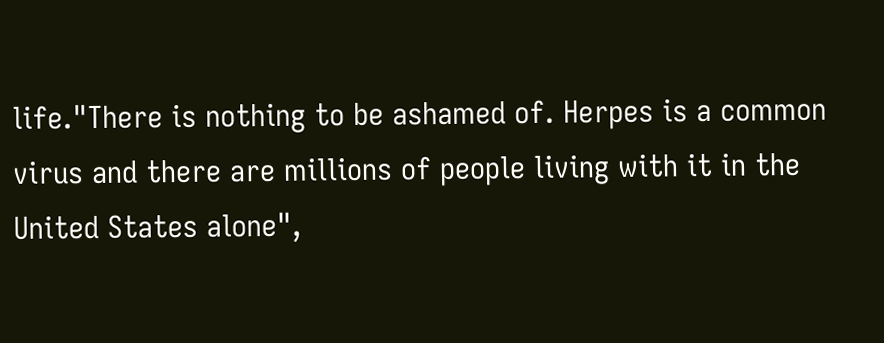life."There is nothing to be ashamed of. Herpes is a common virus and there are millions of people living with it in the United States alone",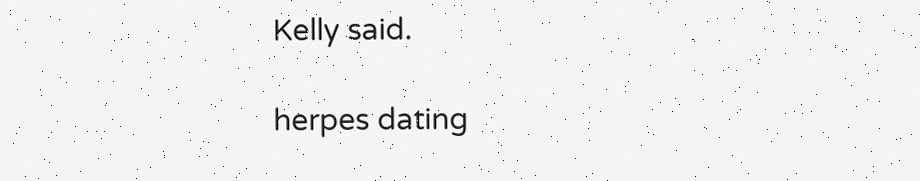Kelly said.

herpes dating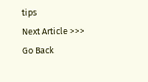tips
Next Article >>>
Go Back